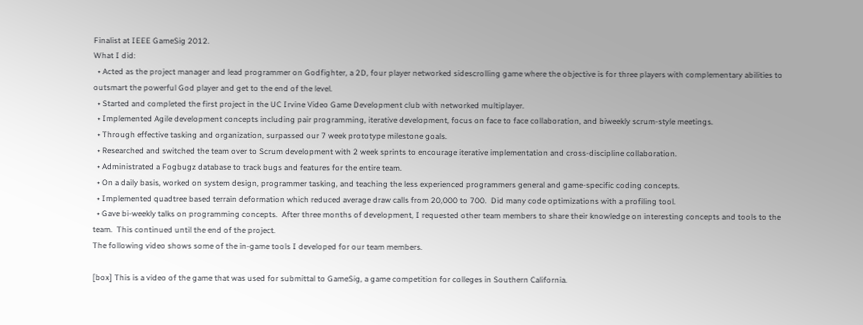Finalist at IEEE GameSig 2012.
What I did:
  • Acted as the project manager and lead programmer on Godfighter, a 2D, four player networked sidescrolling game where the objective is for three players with complementary abilities to outsmart the powerful God player and get to the end of the level.
  • Started and completed the first project in the UC Irvine Video Game Development club with networked multiplayer.
  • Implemented Agile development concepts including pair programming, iterative development, focus on face to face collaboration, and biweekly scrum-style meetings.
  • Through effective tasking and organization, surpassed our 7 week prototype milestone goals.
  • Researched and switched the team over to Scrum development with 2 week sprints to encourage iterative implementation and cross-discipline collaboration.
  • Administrated a Fogbugz database to track bugs and features for the entire team.
  • On a daily basis, worked on system design, programmer tasking, and teaching the less experienced programmers general and game-specific coding concepts.
  • Implemented quadtree based terrain deformation which reduced average draw calls from 20,000 to 700.  Did many code optimizations with a profiling tool.
  • Gave bi-weekly talks on programming concepts.  After three months of development, I requested other team members to share their knowledge on interesting concepts and tools to the team.  This continued until the end of the project.
The following video shows some of the in-game tools I developed for our team members.

[box] This is a video of the game that was used for submittal to GameSig, a game competition for colleges in Southern California.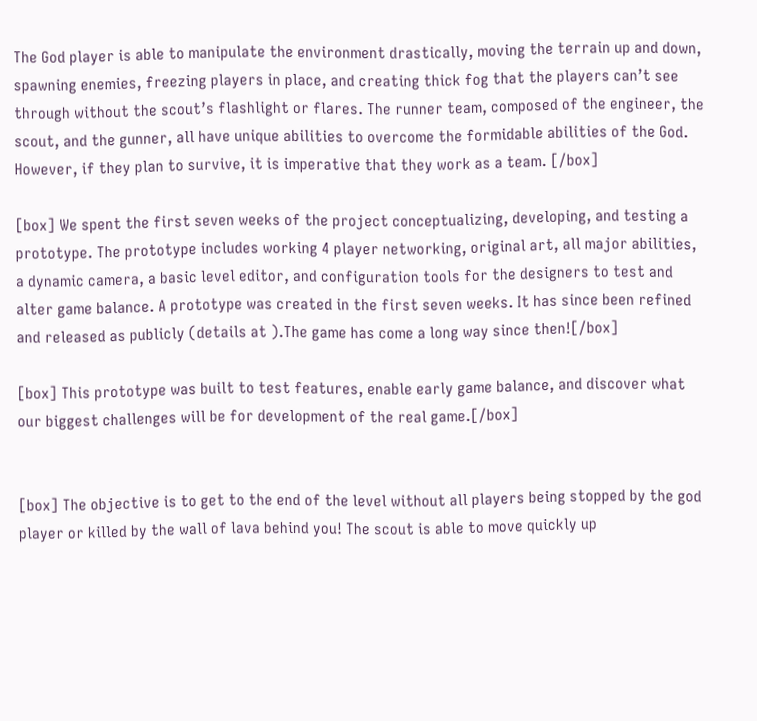The God player is able to manipulate the environment drastically, moving the terrain up and down, spawning enemies, freezing players in place, and creating thick fog that the players can’t see through without the scout’s flashlight or flares. The runner team, composed of the engineer, the scout, and the gunner, all have unique abilities to overcome the formidable abilities of the God. However, if they plan to survive, it is imperative that they work as a team. [/box]

[box] We spent the first seven weeks of the project conceptualizing, developing, and testing a prototype. The prototype includes working 4 player networking, original art, all major abilities, a dynamic camera, a basic level editor, and configuration tools for the designers to test and alter game balance. A prototype was created in the first seven weeks. It has since been refined and released as publicly (details at ).The game has come a long way since then![/box]

[box] This prototype was built to test features, enable early game balance, and discover what our biggest challenges will be for development of the real game.[/box]


[box] The objective is to get to the end of the level without all players being stopped by the god player or killed by the wall of lava behind you! The scout is able to move quickly up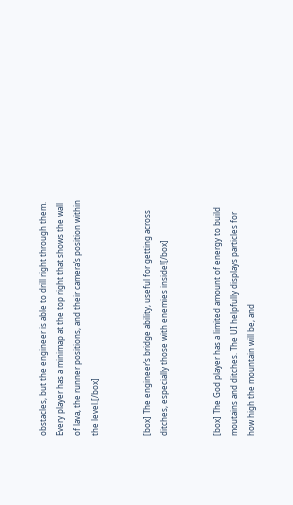obstacles, but the engineer is able to drill right through them. Every player has a minimap at the top right that shows the wall of lava, the runner positions, and their camera’s position within the level.[/box]


[box] The engineer’s bridge ability, useful for getting across ditches, especially those with enemies inside![/box]


[box] The God player has a limited amount of energy to build moutains and ditches. The UI helpfully displays particles for how high the mountain will be, and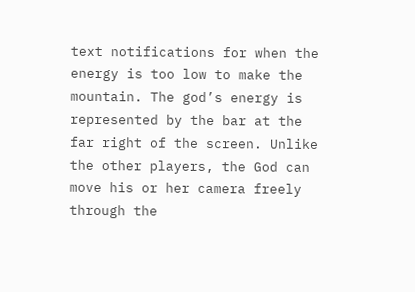text notifications for when the energy is too low to make the mountain. The god’s energy is represented by the bar at the far right of the screen. Unlike the other players, the God can move his or her camera freely through the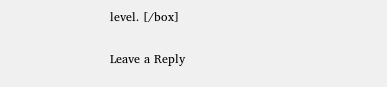level. [/box]


Leave a Reply